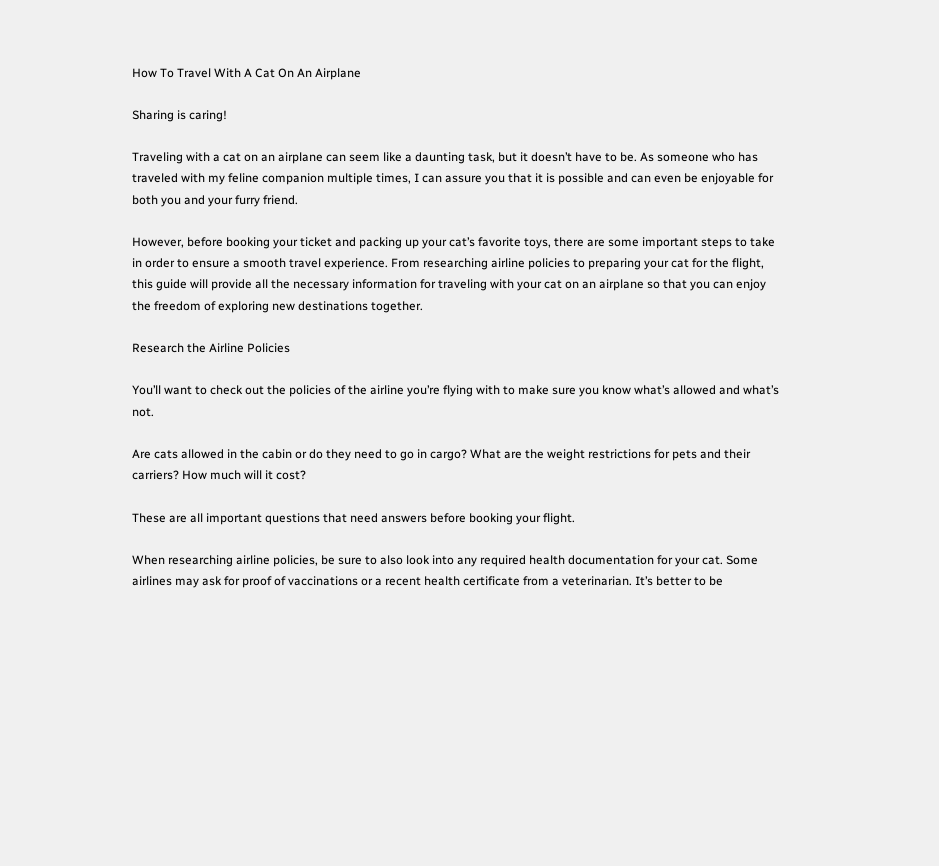How To Travel With A Cat On An Airplane

Sharing is caring!

Traveling with a cat on an airplane can seem like a daunting task, but it doesn’t have to be. As someone who has traveled with my feline companion multiple times, I can assure you that it is possible and can even be enjoyable for both you and your furry friend.

However, before booking your ticket and packing up your cat’s favorite toys, there are some important steps to take in order to ensure a smooth travel experience. From researching airline policies to preparing your cat for the flight, this guide will provide all the necessary information for traveling with your cat on an airplane so that you can enjoy the freedom of exploring new destinations together.

Research the Airline Policies

You’ll want to check out the policies of the airline you’re flying with to make sure you know what’s allowed and what’s not.

Are cats allowed in the cabin or do they need to go in cargo? What are the weight restrictions for pets and their carriers? How much will it cost?

These are all important questions that need answers before booking your flight.

When researching airline policies, be sure to also look into any required health documentation for your cat. Some airlines may ask for proof of vaccinations or a recent health certificate from a veterinarian. It’s better to be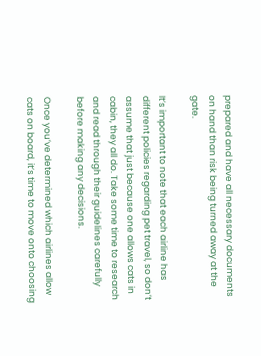prepared and have all necessary documents on hand than risk being turned away at the gate.

It’s important to note that each airline has different policies regarding pet travel, so don’t assume that just because one allows cats in cabin, they all do. Take some time to research and read through their guidelines carefully before making any decisions.

Once you’ve determined which airlines allow cats on board, it’s time to move onto choosing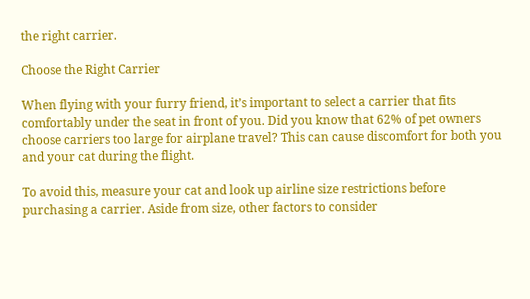the right carrier.

Choose the Right Carrier

When flying with your furry friend, it’s important to select a carrier that fits comfortably under the seat in front of you. Did you know that 62% of pet owners choose carriers too large for airplane travel? This can cause discomfort for both you and your cat during the flight.

To avoid this, measure your cat and look up airline size restrictions before purchasing a carrier. Aside from size, other factors to consider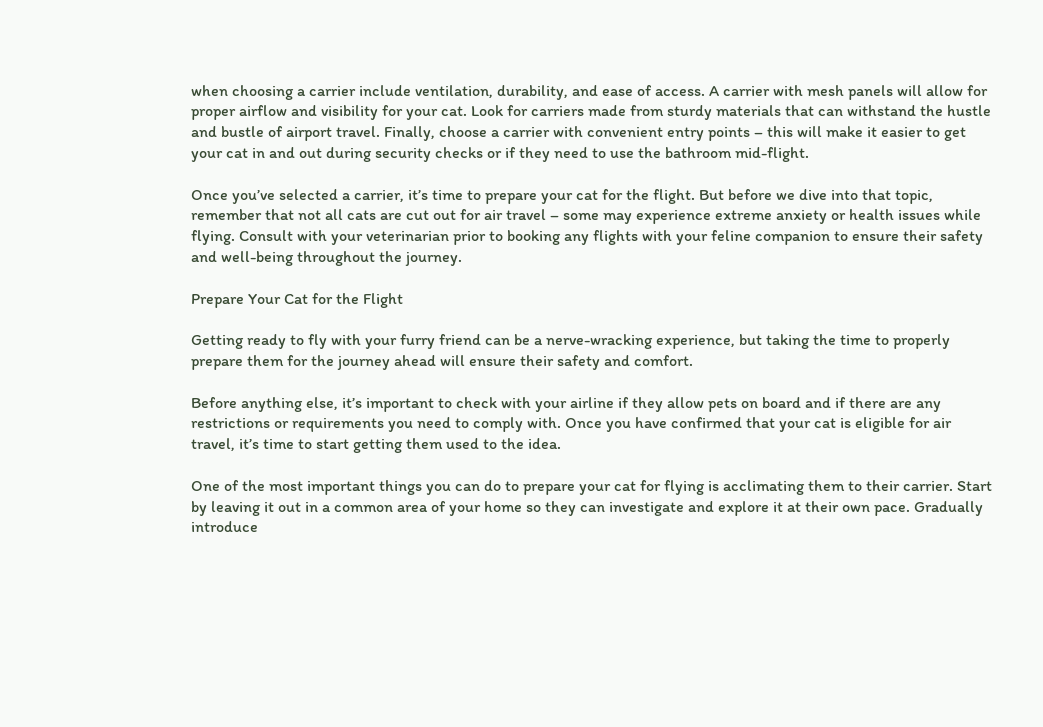when choosing a carrier include ventilation, durability, and ease of access. A carrier with mesh panels will allow for proper airflow and visibility for your cat. Look for carriers made from sturdy materials that can withstand the hustle and bustle of airport travel. Finally, choose a carrier with convenient entry points – this will make it easier to get your cat in and out during security checks or if they need to use the bathroom mid-flight.

Once you’ve selected a carrier, it’s time to prepare your cat for the flight. But before we dive into that topic, remember that not all cats are cut out for air travel – some may experience extreme anxiety or health issues while flying. Consult with your veterinarian prior to booking any flights with your feline companion to ensure their safety and well-being throughout the journey.

Prepare Your Cat for the Flight

Getting ready to fly with your furry friend can be a nerve-wracking experience, but taking the time to properly prepare them for the journey ahead will ensure their safety and comfort.

Before anything else, it’s important to check with your airline if they allow pets on board and if there are any restrictions or requirements you need to comply with. Once you have confirmed that your cat is eligible for air travel, it’s time to start getting them used to the idea.

One of the most important things you can do to prepare your cat for flying is acclimating them to their carrier. Start by leaving it out in a common area of your home so they can investigate and explore it at their own pace. Gradually introduce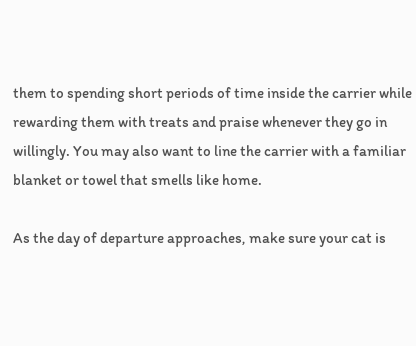them to spending short periods of time inside the carrier while rewarding them with treats and praise whenever they go in willingly. You may also want to line the carrier with a familiar blanket or towel that smells like home.

As the day of departure approaches, make sure your cat is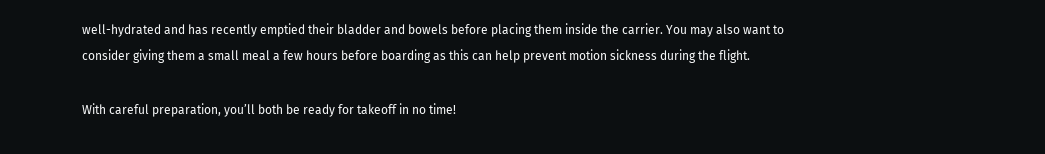well-hydrated and has recently emptied their bladder and bowels before placing them inside the carrier. You may also want to consider giving them a small meal a few hours before boarding as this can help prevent motion sickness during the flight.

With careful preparation, you’ll both be ready for takeoff in no time!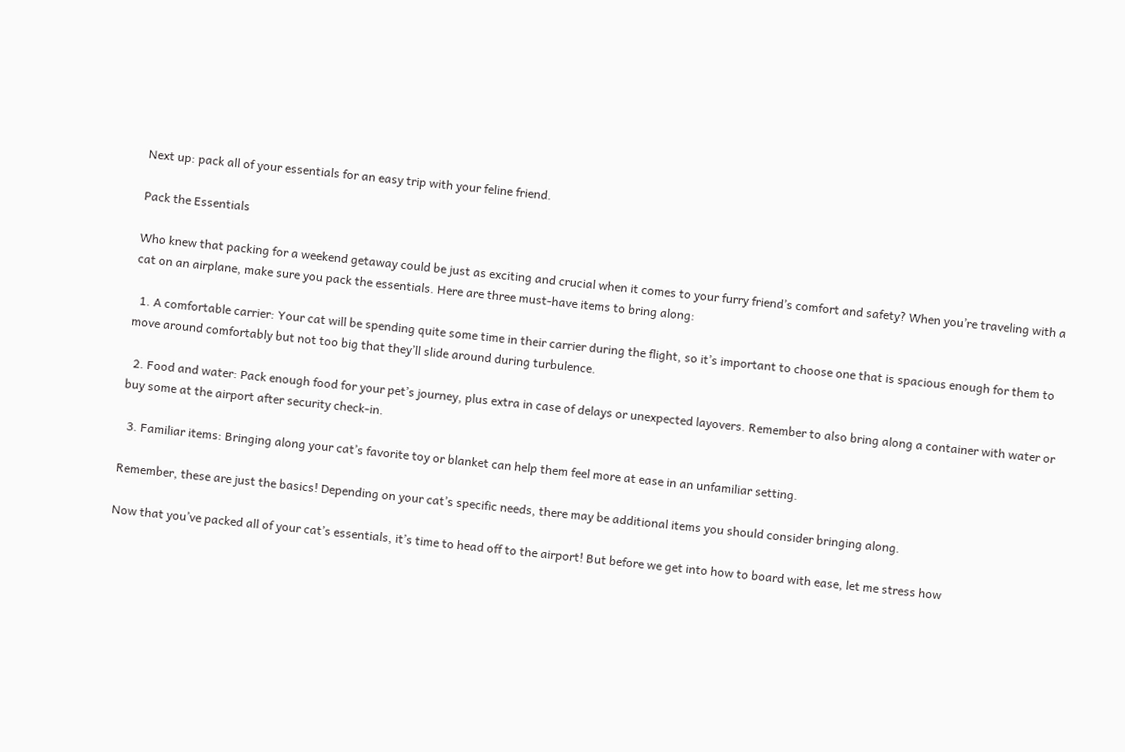Next up: pack all of your essentials for an easy trip with your feline friend.

Pack the Essentials

Who knew that packing for a weekend getaway could be just as exciting and crucial when it comes to your furry friend’s comfort and safety? When you’re traveling with a cat on an airplane, make sure you pack the essentials. Here are three must-have items to bring along:

  1. A comfortable carrier: Your cat will be spending quite some time in their carrier during the flight, so it’s important to choose one that is spacious enough for them to move around comfortably but not too big that they’ll slide around during turbulence.

  2. Food and water: Pack enough food for your pet’s journey, plus extra in case of delays or unexpected layovers. Remember to also bring along a container with water or buy some at the airport after security check-in.

  3. Familiar items: Bringing along your cat’s favorite toy or blanket can help them feel more at ease in an unfamiliar setting.

Remember, these are just the basics! Depending on your cat’s specific needs, there may be additional items you should consider bringing along.

Now that you’ve packed all of your cat’s essentials, it’s time to head off to the airport! But before we get into how to board with ease, let me stress how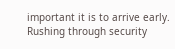important it is to arrive early. Rushing through security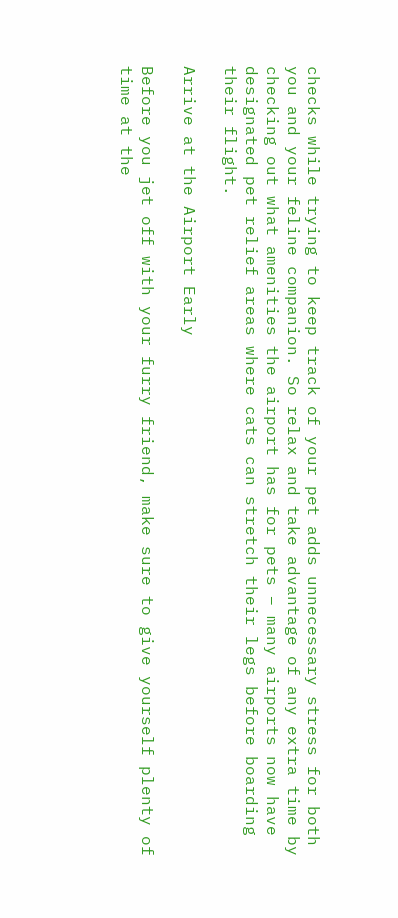checks while trying to keep track of your pet adds unnecessary stress for both you and your feline companion. So relax and take advantage of any extra time by checking out what amenities the airport has for pets – many airports now have designated pet relief areas where cats can stretch their legs before boarding their flight.

Arrive at the Airport Early

Before you jet off with your furry friend, make sure to give yourself plenty of time at the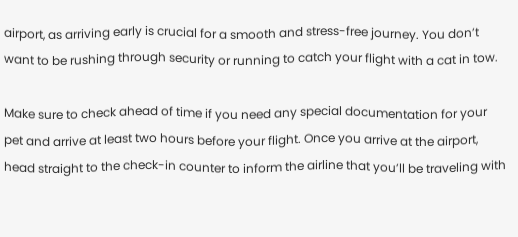airport, as arriving early is crucial for a smooth and stress-free journey. You don’t want to be rushing through security or running to catch your flight with a cat in tow.

Make sure to check ahead of time if you need any special documentation for your pet and arrive at least two hours before your flight. Once you arrive at the airport, head straight to the check-in counter to inform the airline that you’ll be traveling with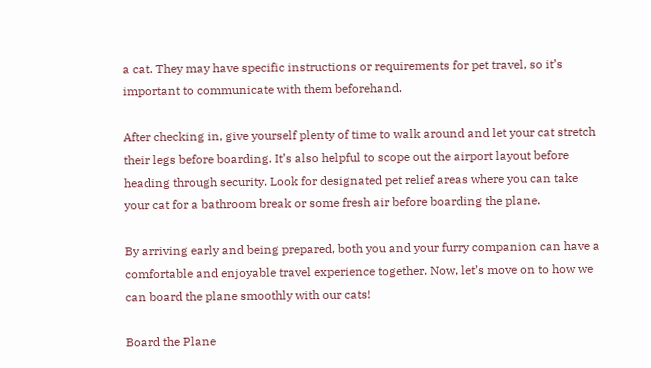a cat. They may have specific instructions or requirements for pet travel, so it’s important to communicate with them beforehand.

After checking in, give yourself plenty of time to walk around and let your cat stretch their legs before boarding. It’s also helpful to scope out the airport layout before heading through security. Look for designated pet relief areas where you can take your cat for a bathroom break or some fresh air before boarding the plane.

By arriving early and being prepared, both you and your furry companion can have a comfortable and enjoyable travel experience together. Now, let’s move on to how we can board the plane smoothly with our cats!

Board the Plane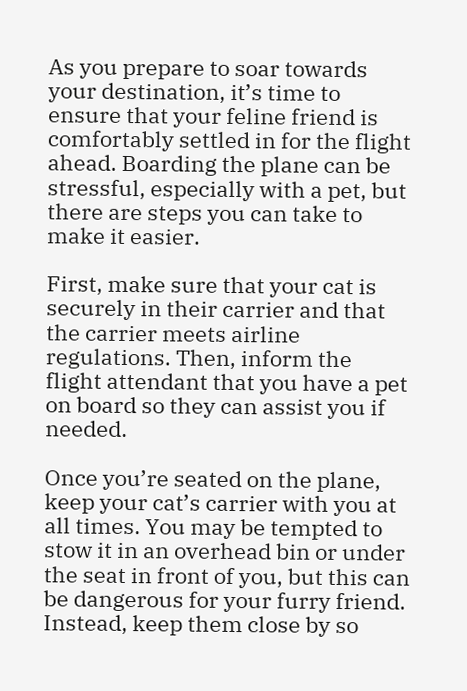As you prepare to soar towards your destination, it’s time to ensure that your feline friend is comfortably settled in for the flight ahead. Boarding the plane can be stressful, especially with a pet, but there are steps you can take to make it easier.

First, make sure that your cat is securely in their carrier and that the carrier meets airline regulations. Then, inform the flight attendant that you have a pet on board so they can assist you if needed.

Once you’re seated on the plane, keep your cat’s carrier with you at all times. You may be tempted to stow it in an overhead bin or under the seat in front of you, but this can be dangerous for your furry friend. Instead, keep them close by so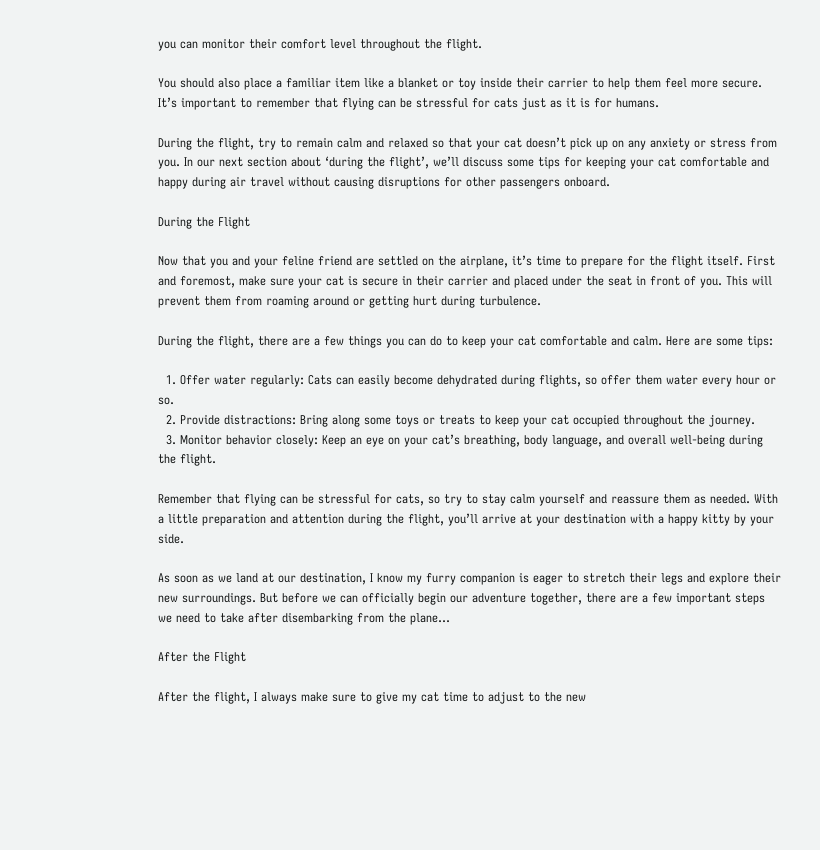you can monitor their comfort level throughout the flight.

You should also place a familiar item like a blanket or toy inside their carrier to help them feel more secure. It’s important to remember that flying can be stressful for cats just as it is for humans.

During the flight, try to remain calm and relaxed so that your cat doesn’t pick up on any anxiety or stress from you. In our next section about ‘during the flight’, we’ll discuss some tips for keeping your cat comfortable and happy during air travel without causing disruptions for other passengers onboard.

During the Flight

Now that you and your feline friend are settled on the airplane, it’s time to prepare for the flight itself. First and foremost, make sure your cat is secure in their carrier and placed under the seat in front of you. This will prevent them from roaming around or getting hurt during turbulence.

During the flight, there are a few things you can do to keep your cat comfortable and calm. Here are some tips:

  1. Offer water regularly: Cats can easily become dehydrated during flights, so offer them water every hour or so.
  2. Provide distractions: Bring along some toys or treats to keep your cat occupied throughout the journey.
  3. Monitor behavior closely: Keep an eye on your cat’s breathing, body language, and overall well-being during the flight.

Remember that flying can be stressful for cats, so try to stay calm yourself and reassure them as needed. With a little preparation and attention during the flight, you’ll arrive at your destination with a happy kitty by your side.

As soon as we land at our destination, I know my furry companion is eager to stretch their legs and explore their new surroundings. But before we can officially begin our adventure together, there are a few important steps we need to take after disembarking from the plane…

After the Flight

After the flight, I always make sure to give my cat time to adjust to the new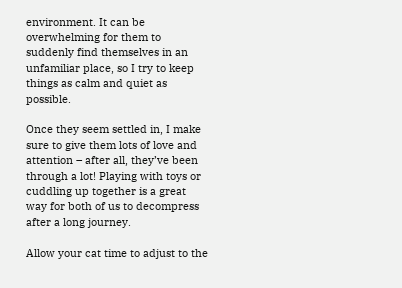environment. It can be overwhelming for them to suddenly find themselves in an unfamiliar place, so I try to keep things as calm and quiet as possible.

Once they seem settled in, I make sure to give them lots of love and attention – after all, they’ve been through a lot! Playing with toys or cuddling up together is a great way for both of us to decompress after a long journey.

Allow your cat time to adjust to the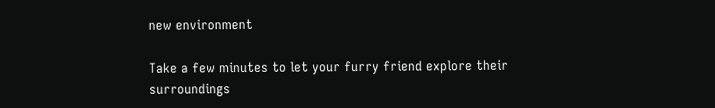new environment

Take a few minutes to let your furry friend explore their surroundings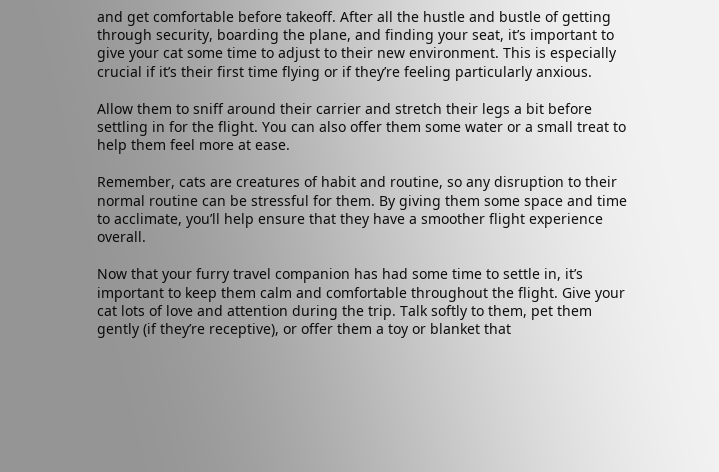and get comfortable before takeoff. After all the hustle and bustle of getting through security, boarding the plane, and finding your seat, it’s important to give your cat some time to adjust to their new environment. This is especially crucial if it’s their first time flying or if they’re feeling particularly anxious.

Allow them to sniff around their carrier and stretch their legs a bit before settling in for the flight. You can also offer them some water or a small treat to help them feel more at ease.

Remember, cats are creatures of habit and routine, so any disruption to their normal routine can be stressful for them. By giving them some space and time to acclimate, you’ll help ensure that they have a smoother flight experience overall.

Now that your furry travel companion has had some time to settle in, it’s important to keep them calm and comfortable throughout the flight. Give your cat lots of love and attention during the trip. Talk softly to them, pet them gently (if they’re receptive), or offer them a toy or blanket that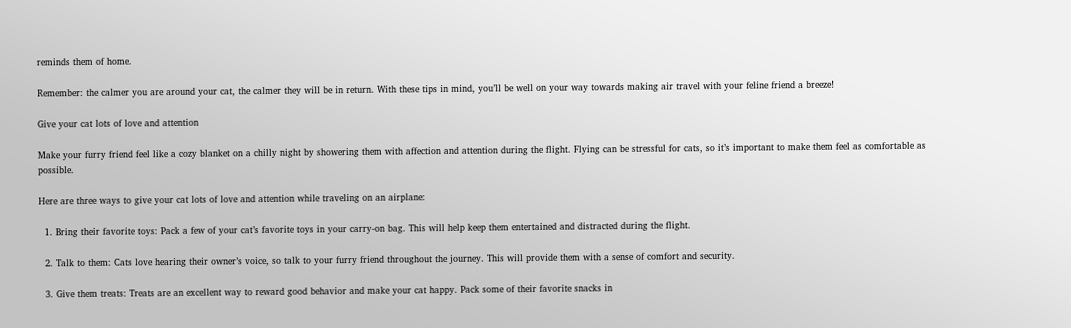reminds them of home.

Remember: the calmer you are around your cat, the calmer they will be in return. With these tips in mind, you’ll be well on your way towards making air travel with your feline friend a breeze!

Give your cat lots of love and attention

Make your furry friend feel like a cozy blanket on a chilly night by showering them with affection and attention during the flight. Flying can be stressful for cats, so it’s important to make them feel as comfortable as possible.

Here are three ways to give your cat lots of love and attention while traveling on an airplane:

  1. Bring their favorite toys: Pack a few of your cat’s favorite toys in your carry-on bag. This will help keep them entertained and distracted during the flight.

  2. Talk to them: Cats love hearing their owner’s voice, so talk to your furry friend throughout the journey. This will provide them with a sense of comfort and security.

  3. Give them treats: Treats are an excellent way to reward good behavior and make your cat happy. Pack some of their favorite snacks in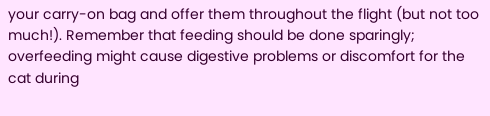your carry-on bag and offer them throughout the flight (but not too much!). Remember that feeding should be done sparingly; overfeeding might cause digestive problems or discomfort for the cat during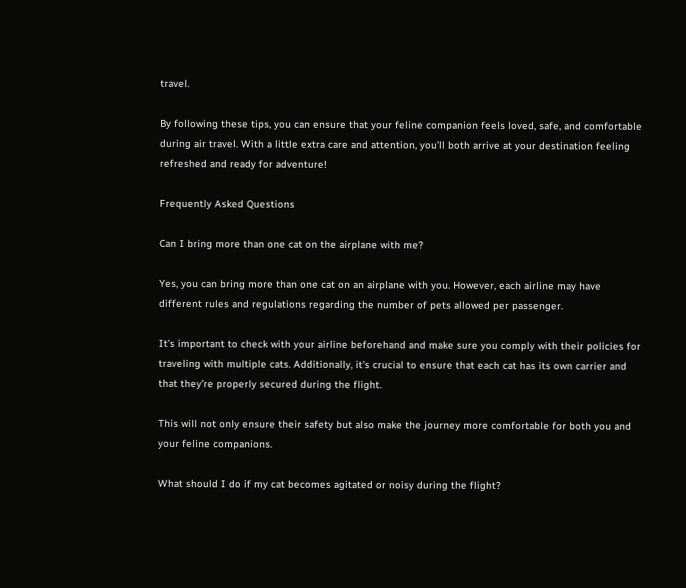travel.

By following these tips, you can ensure that your feline companion feels loved, safe, and comfortable during air travel. With a little extra care and attention, you’ll both arrive at your destination feeling refreshed and ready for adventure!

Frequently Asked Questions

Can I bring more than one cat on the airplane with me?

Yes, you can bring more than one cat on an airplane with you. However, each airline may have different rules and regulations regarding the number of pets allowed per passenger.

It’s important to check with your airline beforehand and make sure you comply with their policies for traveling with multiple cats. Additionally, it’s crucial to ensure that each cat has its own carrier and that they’re properly secured during the flight.

This will not only ensure their safety but also make the journey more comfortable for both you and your feline companions.

What should I do if my cat becomes agitated or noisy during the flight?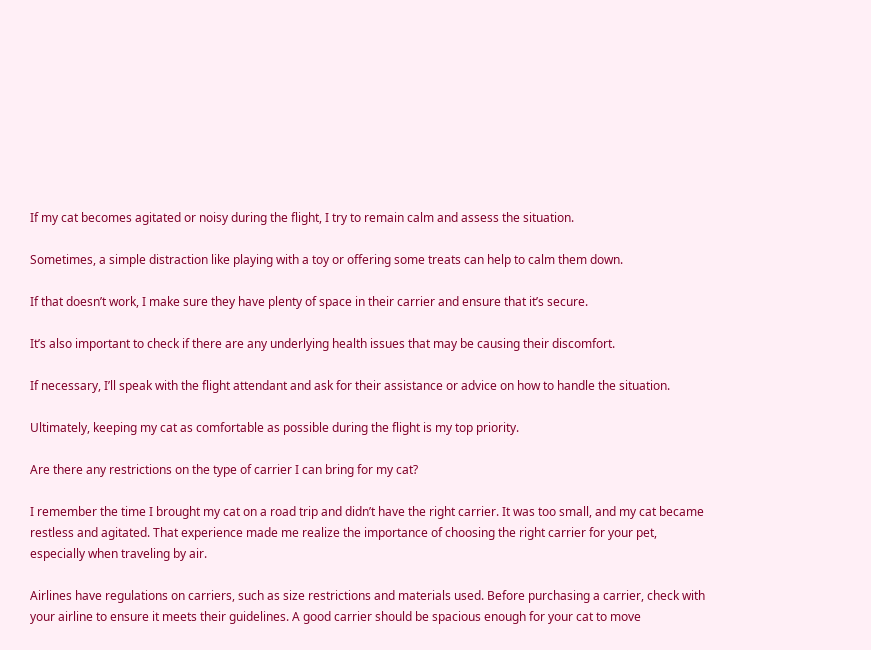If my cat becomes agitated or noisy during the flight, I try to remain calm and assess the situation.

Sometimes, a simple distraction like playing with a toy or offering some treats can help to calm them down.

If that doesn’t work, I make sure they have plenty of space in their carrier and ensure that it’s secure.

It’s also important to check if there are any underlying health issues that may be causing their discomfort.

If necessary, I’ll speak with the flight attendant and ask for their assistance or advice on how to handle the situation.

Ultimately, keeping my cat as comfortable as possible during the flight is my top priority.

Are there any restrictions on the type of carrier I can bring for my cat?

I remember the time I brought my cat on a road trip and didn’t have the right carrier. It was too small, and my cat became restless and agitated. That experience made me realize the importance of choosing the right carrier for your pet, especially when traveling by air.

Airlines have regulations on carriers, such as size restrictions and materials used. Before purchasing a carrier, check with your airline to ensure it meets their guidelines. A good carrier should be spacious enough for your cat to move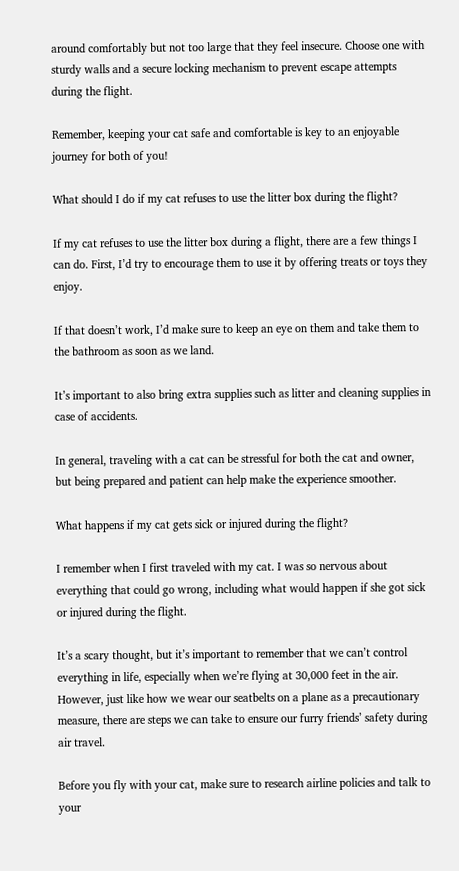around comfortably but not too large that they feel insecure. Choose one with sturdy walls and a secure locking mechanism to prevent escape attempts during the flight.

Remember, keeping your cat safe and comfortable is key to an enjoyable journey for both of you!

What should I do if my cat refuses to use the litter box during the flight?

If my cat refuses to use the litter box during a flight, there are a few things I can do. First, I’d try to encourage them to use it by offering treats or toys they enjoy.

If that doesn’t work, I’d make sure to keep an eye on them and take them to the bathroom as soon as we land.

It’s important to also bring extra supplies such as litter and cleaning supplies in case of accidents.

In general, traveling with a cat can be stressful for both the cat and owner, but being prepared and patient can help make the experience smoother.

What happens if my cat gets sick or injured during the flight?

I remember when I first traveled with my cat. I was so nervous about everything that could go wrong, including what would happen if she got sick or injured during the flight.

It’s a scary thought, but it’s important to remember that we can’t control everything in life, especially when we’re flying at 30,000 feet in the air. However, just like how we wear our seatbelts on a plane as a precautionary measure, there are steps we can take to ensure our furry friends’ safety during air travel.

Before you fly with your cat, make sure to research airline policies and talk to your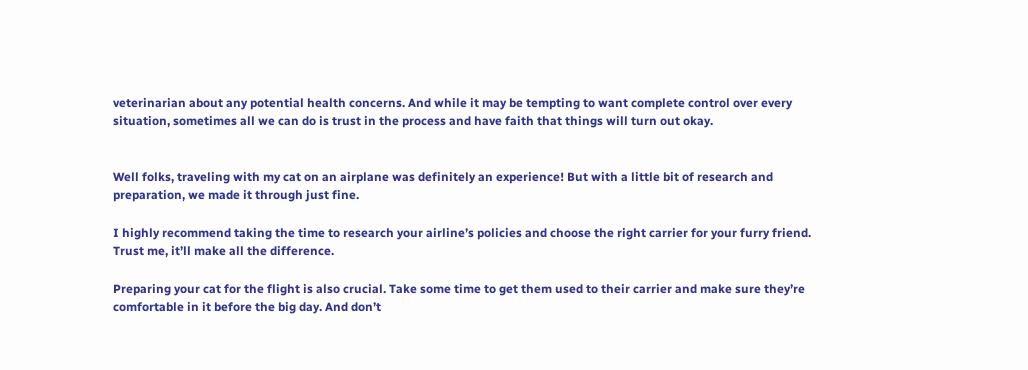veterinarian about any potential health concerns. And while it may be tempting to want complete control over every situation, sometimes all we can do is trust in the process and have faith that things will turn out okay.


Well folks, traveling with my cat on an airplane was definitely an experience! But with a little bit of research and preparation, we made it through just fine.

I highly recommend taking the time to research your airline’s policies and choose the right carrier for your furry friend. Trust me, it’ll make all the difference.

Preparing your cat for the flight is also crucial. Take some time to get them used to their carrier and make sure they’re comfortable in it before the big day. And don’t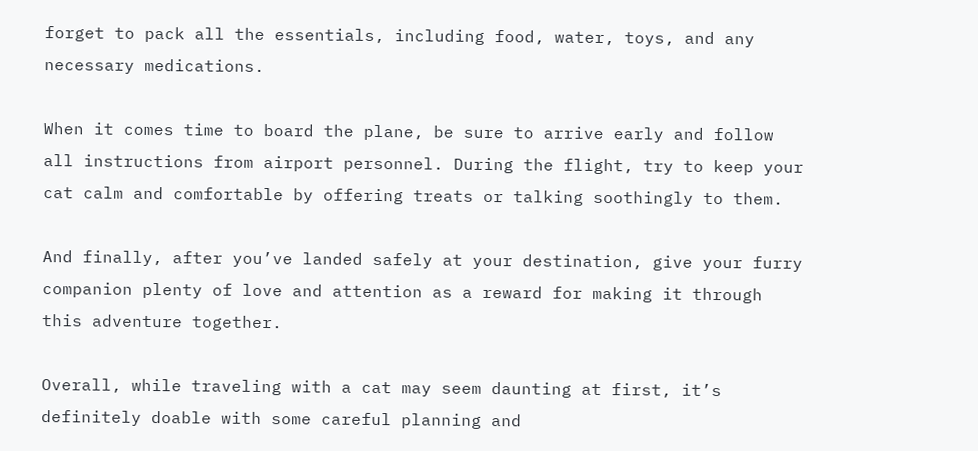forget to pack all the essentials, including food, water, toys, and any necessary medications.

When it comes time to board the plane, be sure to arrive early and follow all instructions from airport personnel. During the flight, try to keep your cat calm and comfortable by offering treats or talking soothingly to them.

And finally, after you’ve landed safely at your destination, give your furry companion plenty of love and attention as a reward for making it through this adventure together.

Overall, while traveling with a cat may seem daunting at first, it’s definitely doable with some careful planning and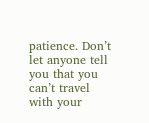patience. Don’t let anyone tell you that you can’t travel with your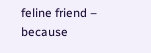feline friend – because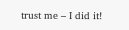trust me – I did it!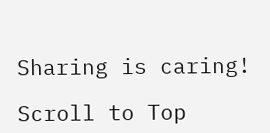Sharing is caring!

Scroll to Top